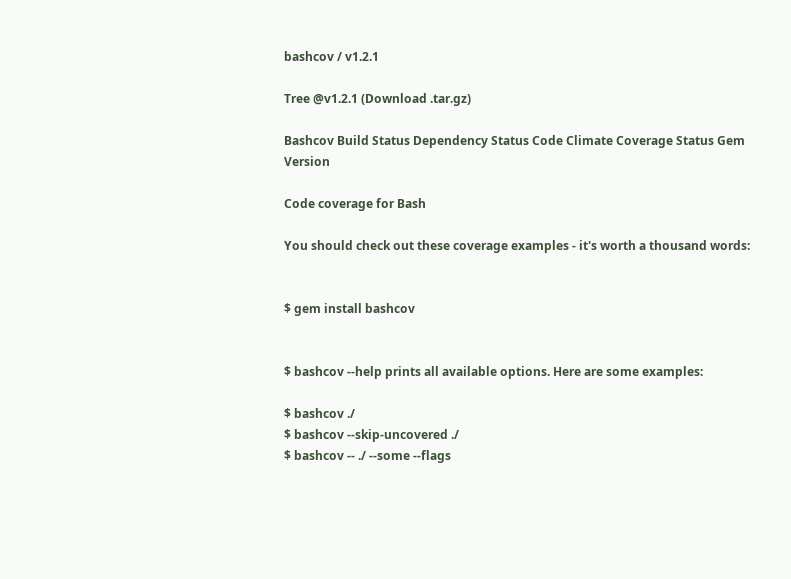bashcov / v1.2.1

Tree @v1.2.1 (Download .tar.gz)

Bashcov Build Status Dependency Status Code Climate Coverage Status Gem Version

Code coverage for Bash

You should check out these coverage examples - it's worth a thousand words:


$ gem install bashcov


$ bashcov --help prints all available options. Here are some examples:

$ bashcov ./
$ bashcov --skip-uncovered ./
$ bashcov -- ./ --some --flags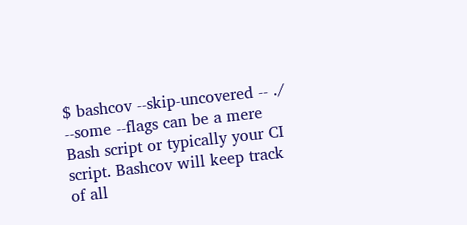$ bashcov --skip-uncovered -- ./ --some --flags can be a mere Bash script or typically your CI script. Bashcov will keep track of all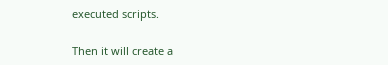executed scripts.

Then it will create a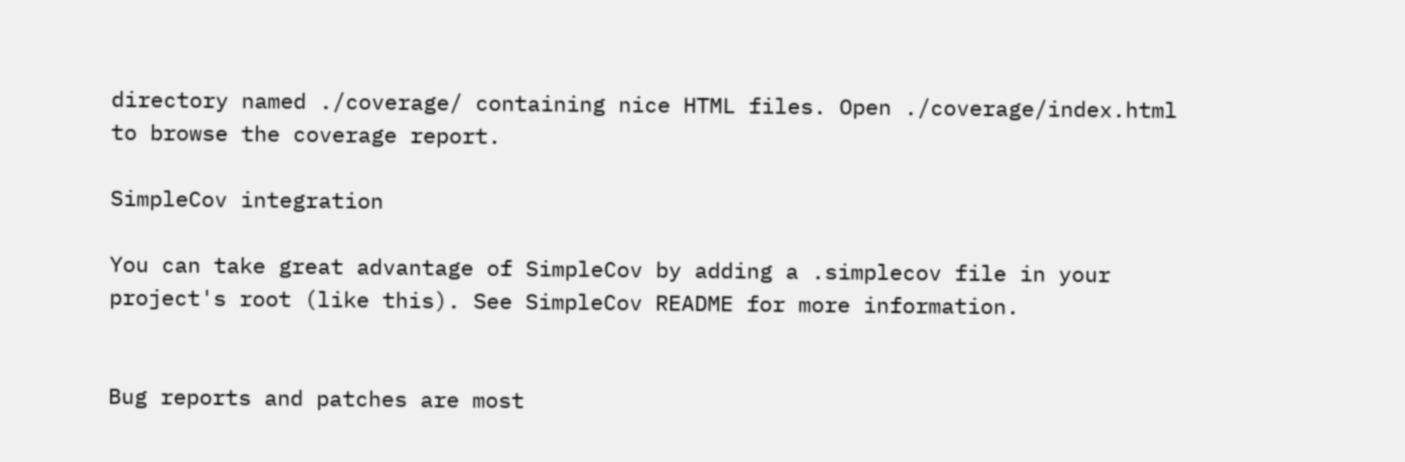directory named ./coverage/ containing nice HTML files. Open ./coverage/index.html to browse the coverage report.

SimpleCov integration

You can take great advantage of SimpleCov by adding a .simplecov file in your project's root (like this). See SimpleCov README for more information.


Bug reports and patches are most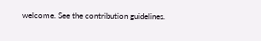welcome. See the contribution guidelines.